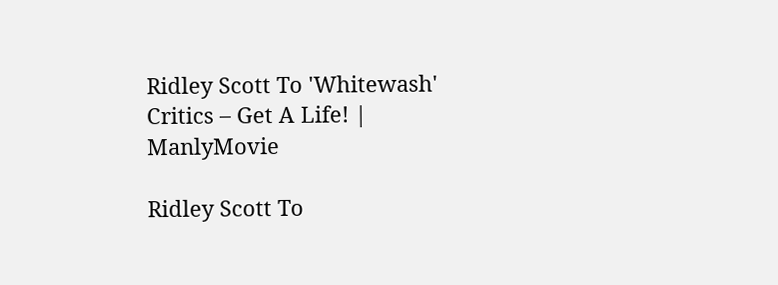Ridley Scott To 'Whitewash' Critics – Get A Life! | ManlyMovie

Ridley Scott To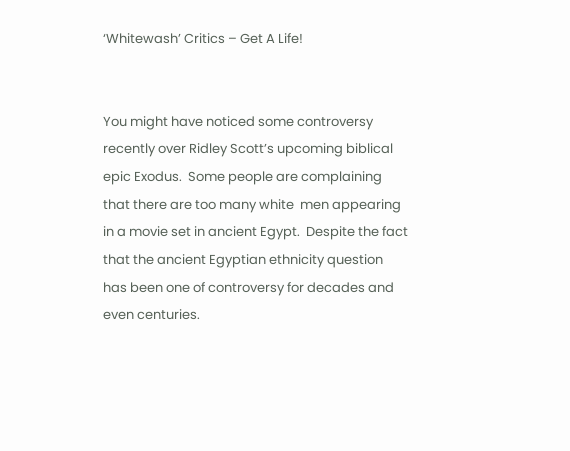‘Whitewash’ Critics – Get A Life!


You might have noticed some controversy recently over Ridley Scott’s upcoming biblical epic Exodus.  Some people are complaining that there are too many white  men appearing in a movie set in ancient Egypt.  Despite the fact that the ancient Egyptian ethnicity question has been one of controversy for decades and even centuries.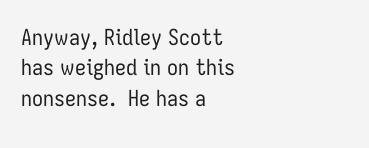Anyway, Ridley Scott has weighed in on this nonsense.  He has a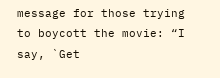message for those trying to boycott the movie: “I say, `Get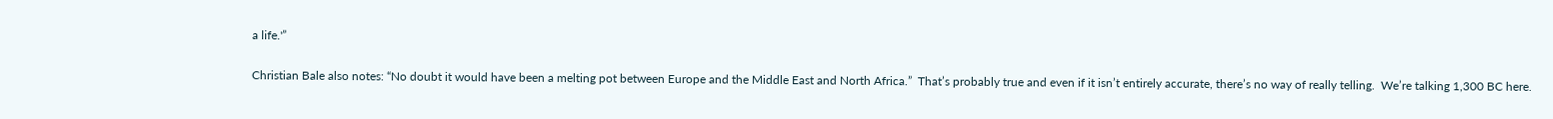a life.'”

Christian Bale also notes: “No doubt it would have been a melting pot between Europe and the Middle East and North Africa.”  That’s probably true and even if it isn’t entirely accurate, there’s no way of really telling.  We’re talking 1,300 BC here.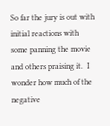So far the jury is out with initial reactions with some panning the movie and others praising it.  I wonder how much of the negative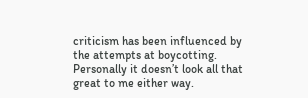criticism has been influenced by the attempts at boycotting.  Personally it doesn’t look all that great to me either way.